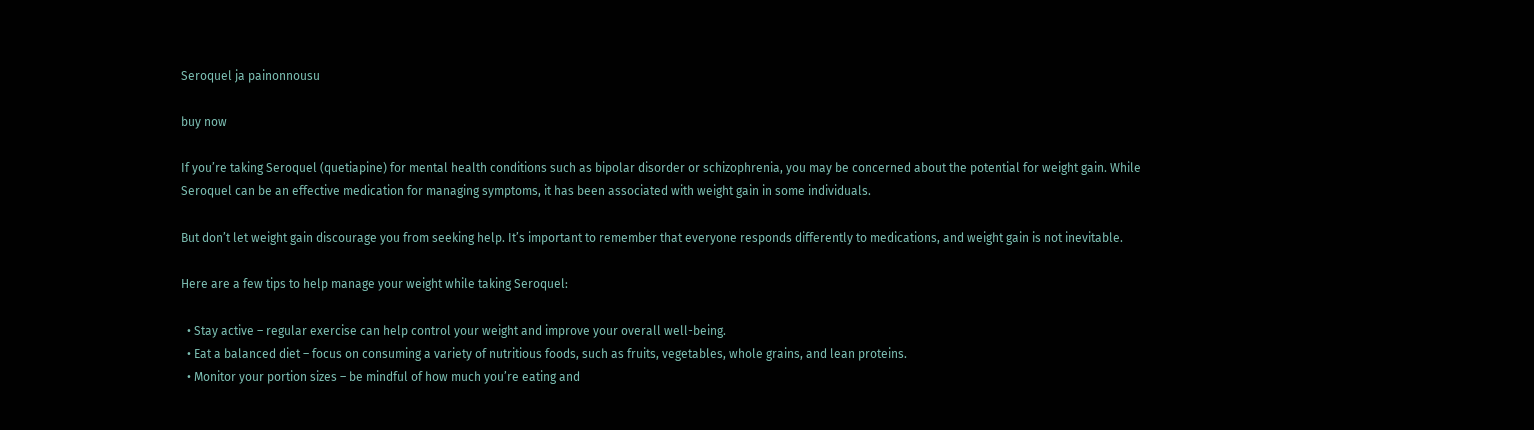Seroquel ja painonnousu

buy now

If you’re taking Seroquel (quetiapine) for mental health conditions such as bipolar disorder or schizophrenia, you may be concerned about the potential for weight gain. While Seroquel can be an effective medication for managing symptoms, it has been associated with weight gain in some individuals.

But don’t let weight gain discourage you from seeking help. It’s important to remember that everyone responds differently to medications, and weight gain is not inevitable.

Here are a few tips to help manage your weight while taking Seroquel:

  • Stay active – regular exercise can help control your weight and improve your overall well-being.
  • Eat a balanced diet – focus on consuming a variety of nutritious foods, such as fruits, vegetables, whole grains, and lean proteins.
  • Monitor your portion sizes – be mindful of how much you’re eating and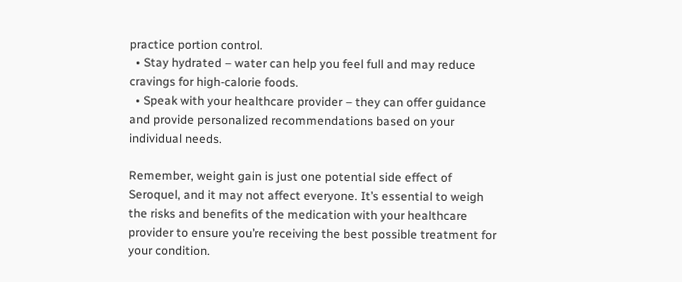practice portion control.
  • Stay hydrated – water can help you feel full and may reduce cravings for high-calorie foods.
  • Speak with your healthcare provider – they can offer guidance and provide personalized recommendations based on your individual needs.

Remember, weight gain is just one potential side effect of Seroquel, and it may not affect everyone. It’s essential to weigh the risks and benefits of the medication with your healthcare provider to ensure you’re receiving the best possible treatment for your condition.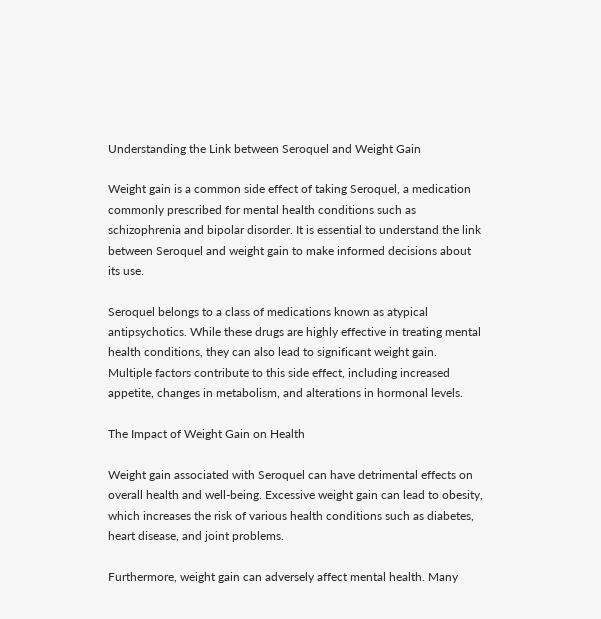Understanding the Link between Seroquel and Weight Gain

Weight gain is a common side effect of taking Seroquel, a medication commonly prescribed for mental health conditions such as schizophrenia and bipolar disorder. It is essential to understand the link between Seroquel and weight gain to make informed decisions about its use.

Seroquel belongs to a class of medications known as atypical antipsychotics. While these drugs are highly effective in treating mental health conditions, they can also lead to significant weight gain. Multiple factors contribute to this side effect, including increased appetite, changes in metabolism, and alterations in hormonal levels.

The Impact of Weight Gain on Health

Weight gain associated with Seroquel can have detrimental effects on overall health and well-being. Excessive weight gain can lead to obesity, which increases the risk of various health conditions such as diabetes, heart disease, and joint problems.

Furthermore, weight gain can adversely affect mental health. Many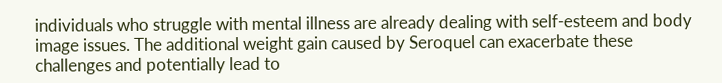individuals who struggle with mental illness are already dealing with self-esteem and body image issues. The additional weight gain caused by Seroquel can exacerbate these challenges and potentially lead to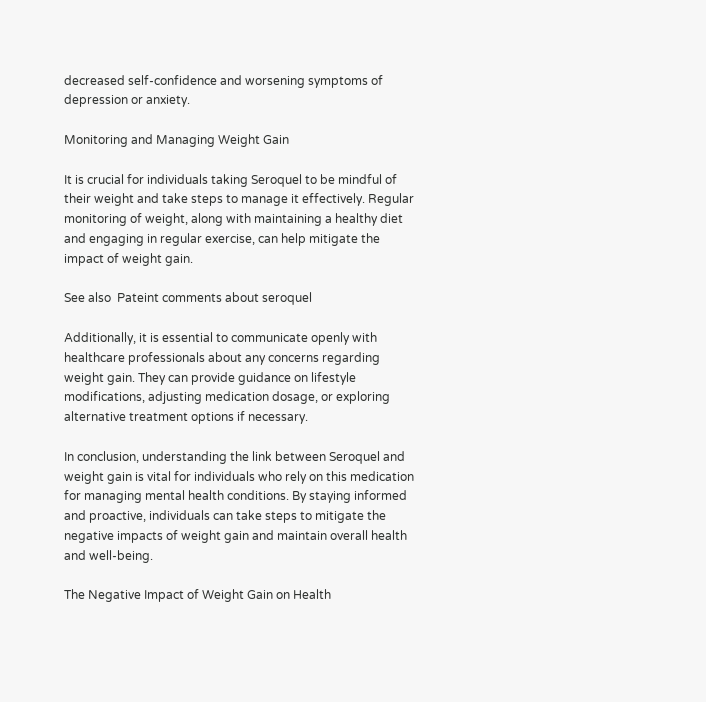decreased self-confidence and worsening symptoms of depression or anxiety.

Monitoring and Managing Weight Gain

It is crucial for individuals taking Seroquel to be mindful of their weight and take steps to manage it effectively. Regular monitoring of weight, along with maintaining a healthy diet and engaging in regular exercise, can help mitigate the impact of weight gain.

See also  Pateint comments about seroquel

Additionally, it is essential to communicate openly with healthcare professionals about any concerns regarding weight gain. They can provide guidance on lifestyle modifications, adjusting medication dosage, or exploring alternative treatment options if necessary.

In conclusion, understanding the link between Seroquel and weight gain is vital for individuals who rely on this medication for managing mental health conditions. By staying informed and proactive, individuals can take steps to mitigate the negative impacts of weight gain and maintain overall health and well-being.

The Negative Impact of Weight Gain on Health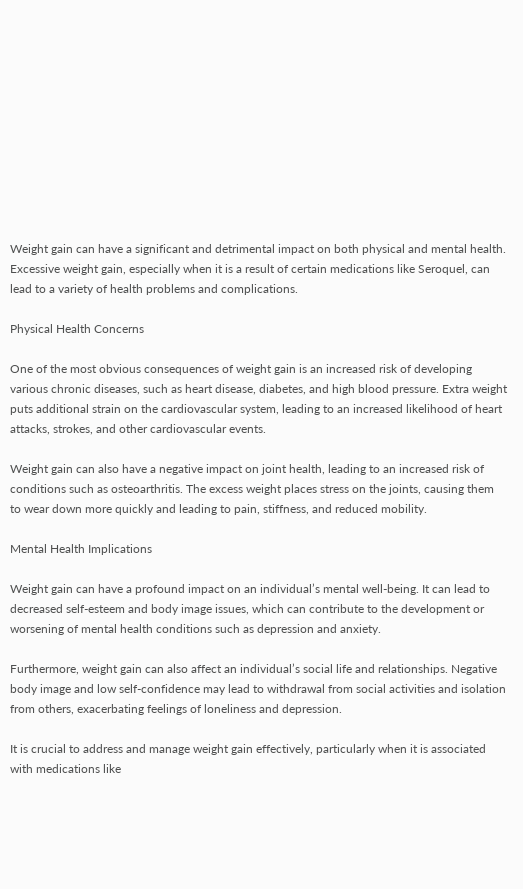Weight gain can have a significant and detrimental impact on both physical and mental health. Excessive weight gain, especially when it is a result of certain medications like Seroquel, can lead to a variety of health problems and complications.

Physical Health Concerns

One of the most obvious consequences of weight gain is an increased risk of developing various chronic diseases, such as heart disease, diabetes, and high blood pressure. Extra weight puts additional strain on the cardiovascular system, leading to an increased likelihood of heart attacks, strokes, and other cardiovascular events.

Weight gain can also have a negative impact on joint health, leading to an increased risk of conditions such as osteoarthritis. The excess weight places stress on the joints, causing them to wear down more quickly and leading to pain, stiffness, and reduced mobility.

Mental Health Implications

Weight gain can have a profound impact on an individual’s mental well-being. It can lead to decreased self-esteem and body image issues, which can contribute to the development or worsening of mental health conditions such as depression and anxiety.

Furthermore, weight gain can also affect an individual’s social life and relationships. Negative body image and low self-confidence may lead to withdrawal from social activities and isolation from others, exacerbating feelings of loneliness and depression.

It is crucial to address and manage weight gain effectively, particularly when it is associated with medications like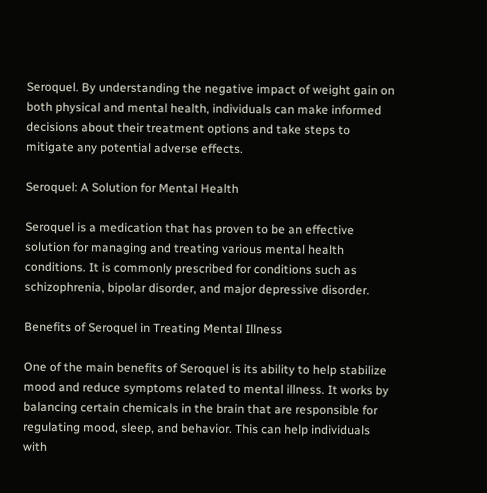Seroquel. By understanding the negative impact of weight gain on both physical and mental health, individuals can make informed decisions about their treatment options and take steps to mitigate any potential adverse effects.

Seroquel: A Solution for Mental Health

Seroquel is a medication that has proven to be an effective solution for managing and treating various mental health conditions. It is commonly prescribed for conditions such as schizophrenia, bipolar disorder, and major depressive disorder.

Benefits of Seroquel in Treating Mental Illness

One of the main benefits of Seroquel is its ability to help stabilize mood and reduce symptoms related to mental illness. It works by balancing certain chemicals in the brain that are responsible for regulating mood, sleep, and behavior. This can help individuals with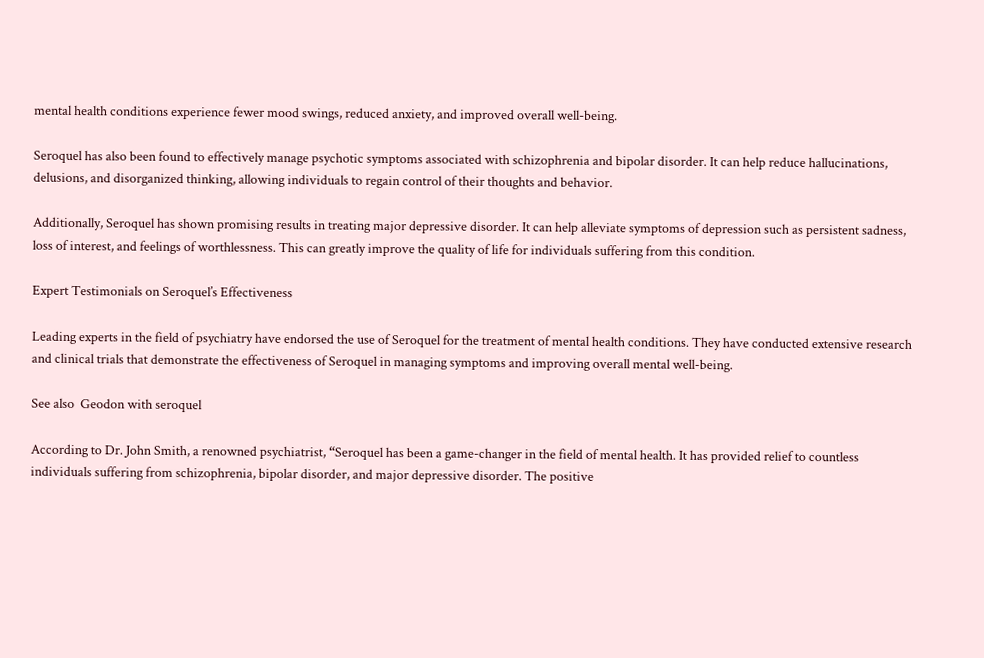mental health conditions experience fewer mood swings, reduced anxiety, and improved overall well-being.

Seroquel has also been found to effectively manage psychotic symptoms associated with schizophrenia and bipolar disorder. It can help reduce hallucinations, delusions, and disorganized thinking, allowing individuals to regain control of their thoughts and behavior.

Additionally, Seroquel has shown promising results in treating major depressive disorder. It can help alleviate symptoms of depression such as persistent sadness, loss of interest, and feelings of worthlessness. This can greatly improve the quality of life for individuals suffering from this condition.

Expert Testimonials on Seroquel’s Effectiveness

Leading experts in the field of psychiatry have endorsed the use of Seroquel for the treatment of mental health conditions. They have conducted extensive research and clinical trials that demonstrate the effectiveness of Seroquel in managing symptoms and improving overall mental well-being.

See also  Geodon with seroquel

According to Dr. John Smith, a renowned psychiatrist, “Seroquel has been a game-changer in the field of mental health. It has provided relief to countless individuals suffering from schizophrenia, bipolar disorder, and major depressive disorder. The positive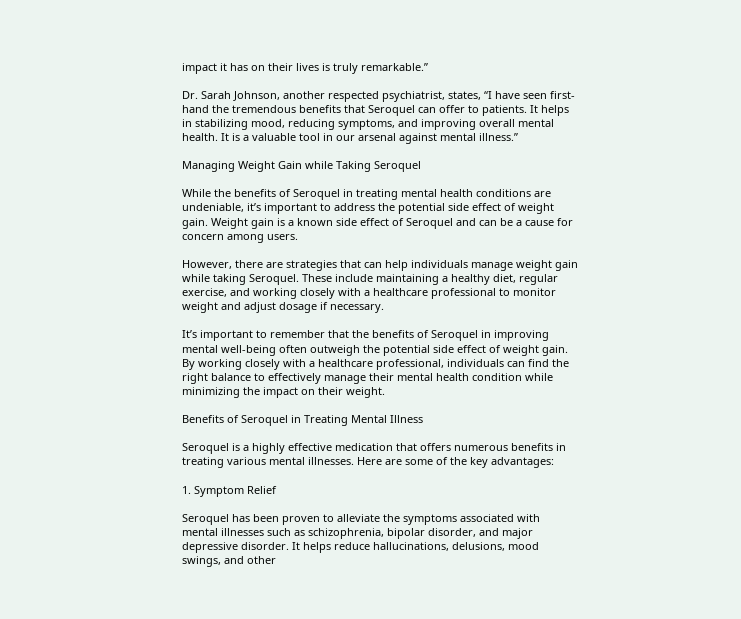impact it has on their lives is truly remarkable.”

Dr. Sarah Johnson, another respected psychiatrist, states, “I have seen first-hand the tremendous benefits that Seroquel can offer to patients. It helps in stabilizing mood, reducing symptoms, and improving overall mental health. It is a valuable tool in our arsenal against mental illness.”

Managing Weight Gain while Taking Seroquel

While the benefits of Seroquel in treating mental health conditions are undeniable, it’s important to address the potential side effect of weight gain. Weight gain is a known side effect of Seroquel and can be a cause for concern among users.

However, there are strategies that can help individuals manage weight gain while taking Seroquel. These include maintaining a healthy diet, regular exercise, and working closely with a healthcare professional to monitor weight and adjust dosage if necessary.

It’s important to remember that the benefits of Seroquel in improving mental well-being often outweigh the potential side effect of weight gain. By working closely with a healthcare professional, individuals can find the right balance to effectively manage their mental health condition while minimizing the impact on their weight.

Benefits of Seroquel in Treating Mental Illness

Seroquel is a highly effective medication that offers numerous benefits in treating various mental illnesses. Here are some of the key advantages:

1. Symptom Relief

Seroquel has been proven to alleviate the symptoms associated with mental illnesses such as schizophrenia, bipolar disorder, and major depressive disorder. It helps reduce hallucinations, delusions, mood swings, and other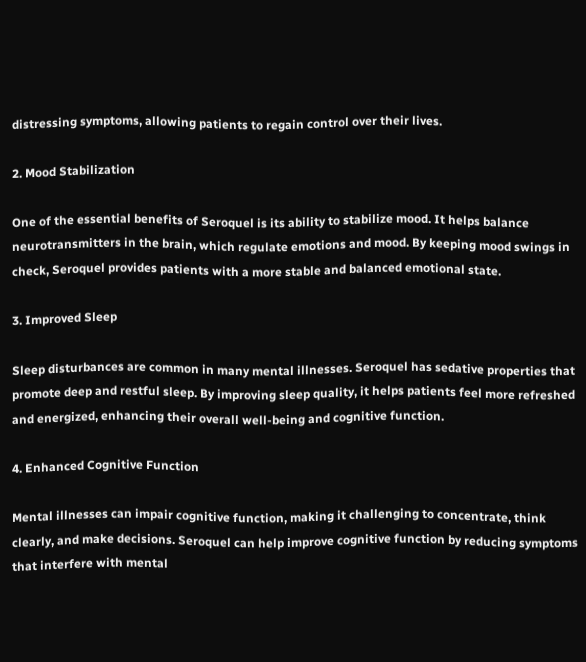distressing symptoms, allowing patients to regain control over their lives.

2. Mood Stabilization

One of the essential benefits of Seroquel is its ability to stabilize mood. It helps balance neurotransmitters in the brain, which regulate emotions and mood. By keeping mood swings in check, Seroquel provides patients with a more stable and balanced emotional state.

3. Improved Sleep

Sleep disturbances are common in many mental illnesses. Seroquel has sedative properties that promote deep and restful sleep. By improving sleep quality, it helps patients feel more refreshed and energized, enhancing their overall well-being and cognitive function.

4. Enhanced Cognitive Function

Mental illnesses can impair cognitive function, making it challenging to concentrate, think clearly, and make decisions. Seroquel can help improve cognitive function by reducing symptoms that interfere with mental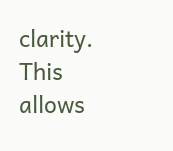clarity. This allows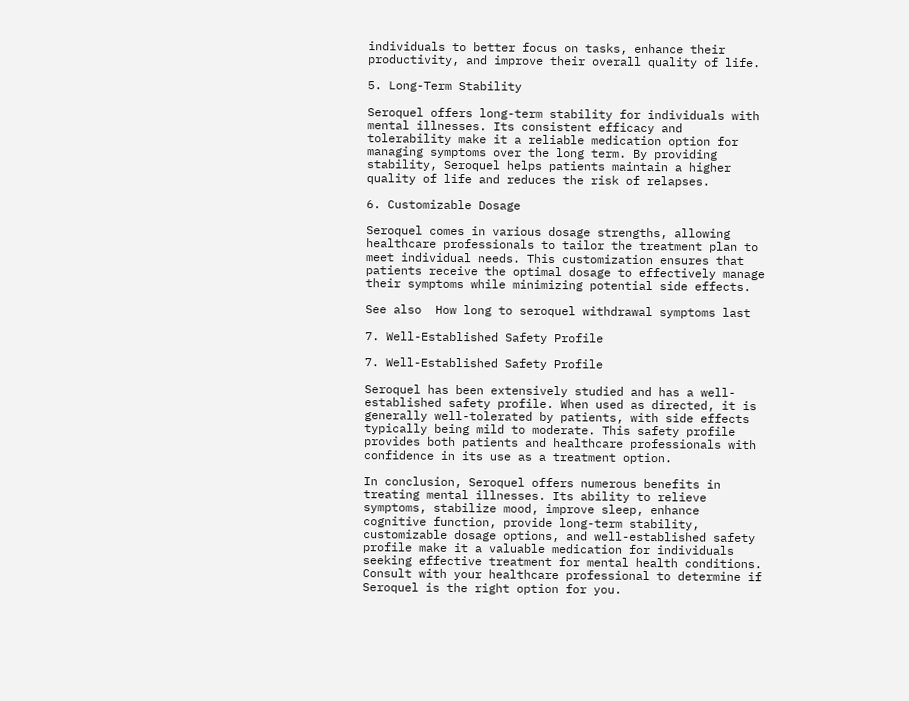individuals to better focus on tasks, enhance their productivity, and improve their overall quality of life.

5. Long-Term Stability

Seroquel offers long-term stability for individuals with mental illnesses. Its consistent efficacy and tolerability make it a reliable medication option for managing symptoms over the long term. By providing stability, Seroquel helps patients maintain a higher quality of life and reduces the risk of relapses.

6. Customizable Dosage

Seroquel comes in various dosage strengths, allowing healthcare professionals to tailor the treatment plan to meet individual needs. This customization ensures that patients receive the optimal dosage to effectively manage their symptoms while minimizing potential side effects.

See also  How long to seroquel withdrawal symptoms last

7. Well-Established Safety Profile

7. Well-Established Safety Profile

Seroquel has been extensively studied and has a well-established safety profile. When used as directed, it is generally well-tolerated by patients, with side effects typically being mild to moderate. This safety profile provides both patients and healthcare professionals with confidence in its use as a treatment option.

In conclusion, Seroquel offers numerous benefits in treating mental illnesses. Its ability to relieve symptoms, stabilize mood, improve sleep, enhance cognitive function, provide long-term stability, customizable dosage options, and well-established safety profile make it a valuable medication for individuals seeking effective treatment for mental health conditions. Consult with your healthcare professional to determine if Seroquel is the right option for you.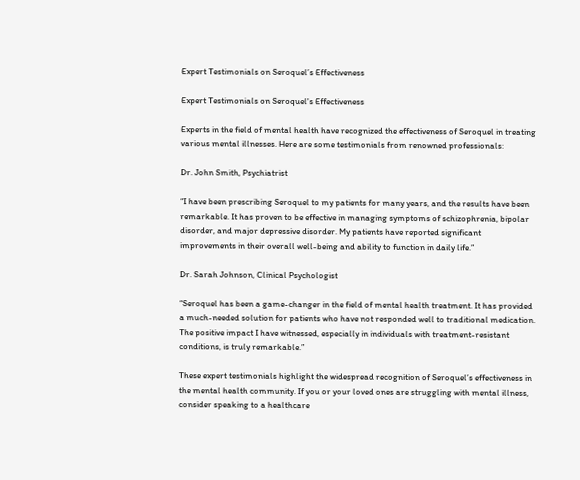Expert Testimonials on Seroquel’s Effectiveness

Expert Testimonials on Seroquel's Effectiveness

Experts in the field of mental health have recognized the effectiveness of Seroquel in treating various mental illnesses. Here are some testimonials from renowned professionals:

Dr. John Smith, Psychiatrist

“I have been prescribing Seroquel to my patients for many years, and the results have been remarkable. It has proven to be effective in managing symptoms of schizophrenia, bipolar disorder, and major depressive disorder. My patients have reported significant improvements in their overall well-being and ability to function in daily life.”

Dr. Sarah Johnson, Clinical Psychologist

“Seroquel has been a game-changer in the field of mental health treatment. It has provided a much-needed solution for patients who have not responded well to traditional medication. The positive impact I have witnessed, especially in individuals with treatment-resistant conditions, is truly remarkable.”

These expert testimonials highlight the widespread recognition of Seroquel’s effectiveness in the mental health community. If you or your loved ones are struggling with mental illness, consider speaking to a healthcare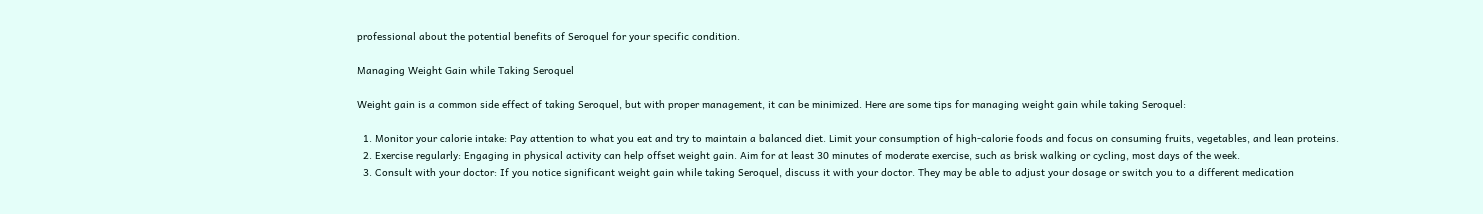professional about the potential benefits of Seroquel for your specific condition.

Managing Weight Gain while Taking Seroquel

Weight gain is a common side effect of taking Seroquel, but with proper management, it can be minimized. Here are some tips for managing weight gain while taking Seroquel:

  1. Monitor your calorie intake: Pay attention to what you eat and try to maintain a balanced diet. Limit your consumption of high-calorie foods and focus on consuming fruits, vegetables, and lean proteins.
  2. Exercise regularly: Engaging in physical activity can help offset weight gain. Aim for at least 30 minutes of moderate exercise, such as brisk walking or cycling, most days of the week.
  3. Consult with your doctor: If you notice significant weight gain while taking Seroquel, discuss it with your doctor. They may be able to adjust your dosage or switch you to a different medication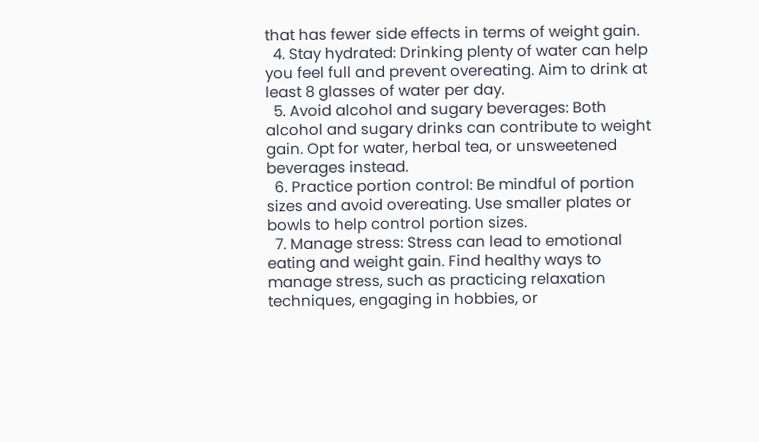that has fewer side effects in terms of weight gain.
  4. Stay hydrated: Drinking plenty of water can help you feel full and prevent overeating. Aim to drink at least 8 glasses of water per day.
  5. Avoid alcohol and sugary beverages: Both alcohol and sugary drinks can contribute to weight gain. Opt for water, herbal tea, or unsweetened beverages instead.
  6. Practice portion control: Be mindful of portion sizes and avoid overeating. Use smaller plates or bowls to help control portion sizes.
  7. Manage stress: Stress can lead to emotional eating and weight gain. Find healthy ways to manage stress, such as practicing relaxation techniques, engaging in hobbies, or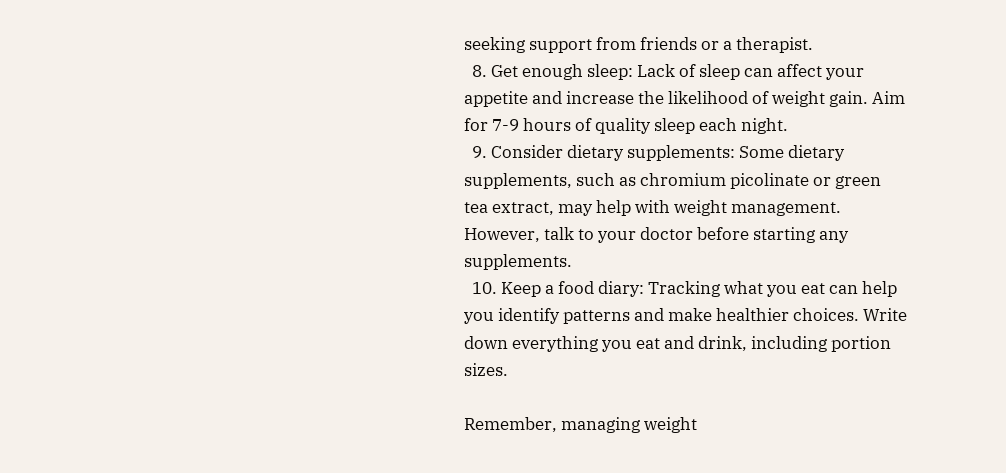seeking support from friends or a therapist.
  8. Get enough sleep: Lack of sleep can affect your appetite and increase the likelihood of weight gain. Aim for 7-9 hours of quality sleep each night.
  9. Consider dietary supplements: Some dietary supplements, such as chromium picolinate or green tea extract, may help with weight management. However, talk to your doctor before starting any supplements.
  10. Keep a food diary: Tracking what you eat can help you identify patterns and make healthier choices. Write down everything you eat and drink, including portion sizes.

Remember, managing weight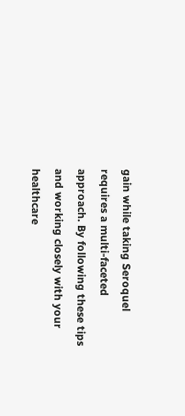gain while taking Seroquel requires a multi-faceted approach. By following these tips and working closely with your healthcare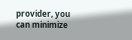provider, you can minimize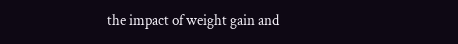the impact of weight gain and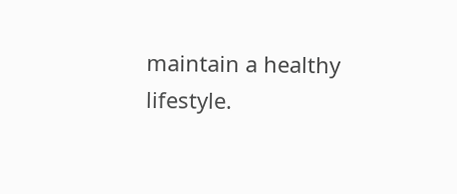maintain a healthy lifestyle.